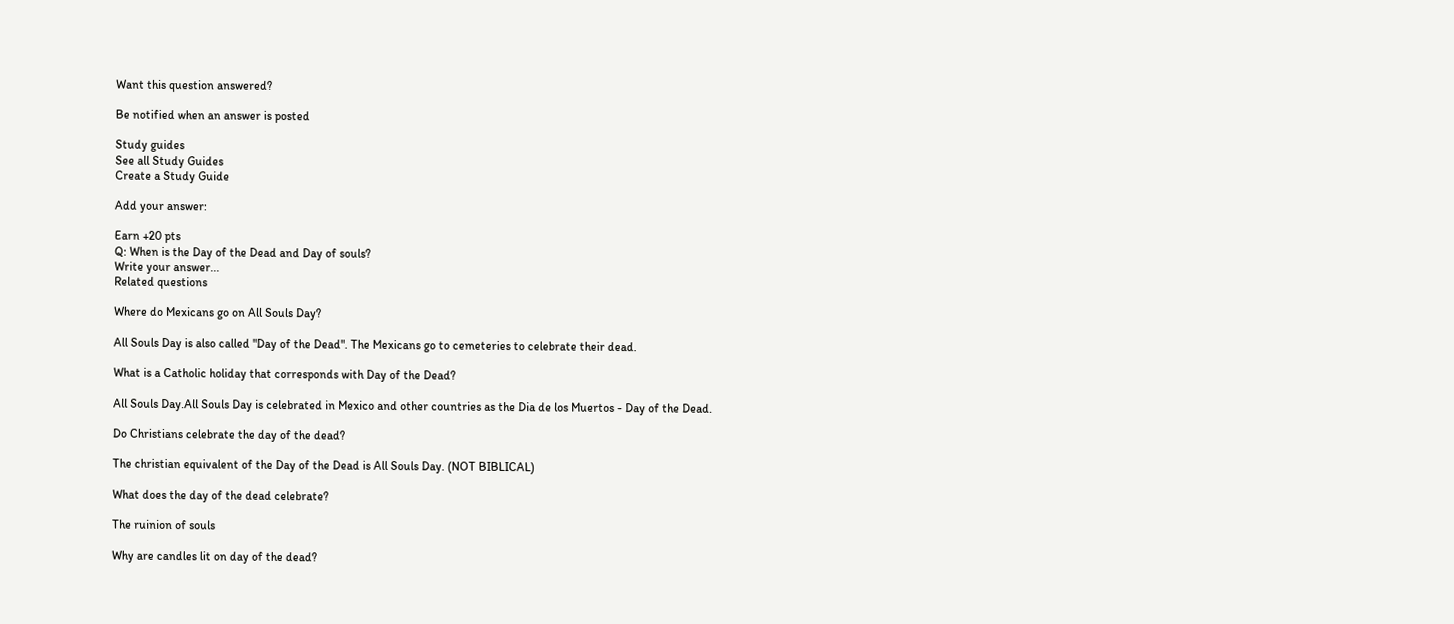Want this question answered?

Be notified when an answer is posted

Study guides
See all Study Guides
Create a Study Guide

Add your answer:

Earn +20 pts
Q: When is the Day of the Dead and Day of souls?
Write your answer...
Related questions

Where do Mexicans go on All Souls Day?

All Souls Day is also called "Day of the Dead". The Mexicans go to cemeteries to celebrate their dead.

What is a Catholic holiday that corresponds with Day of the Dead?

All Souls Day.All Souls Day is celebrated in Mexico and other countries as the Dia de los Muertos - Day of the Dead.

Do Christians celebrate the day of the dead?

The christian equivalent of the Day of the Dead is All Souls Day. (NOT BIBLICAL)

What does the day of the dead celebrate?

The ruinion of souls

Why are candles lit on day of the dead?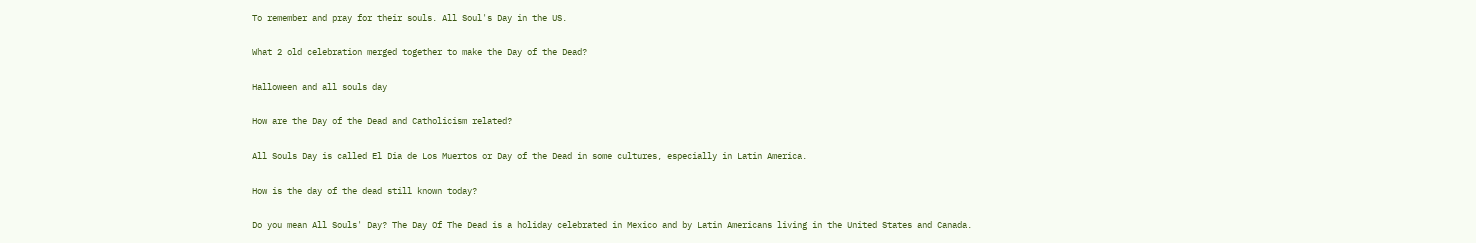To remember and pray for their souls. All Soul's Day in the US.

What 2 old celebration merged together to make the Day of the Dead?

Halloween and all souls day

How are the Day of the Dead and Catholicism related?

All Souls Day is called El Dia de Los Muertos or Day of the Dead in some cultures, especially in Latin America.

How is the day of the dead still known today?

Do you mean All Souls' Day? The Day Of The Dead is a holiday celebrated in Mexico and by Latin Americans living in the United States and Canada.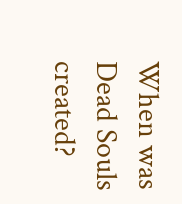When was Dead Souls created?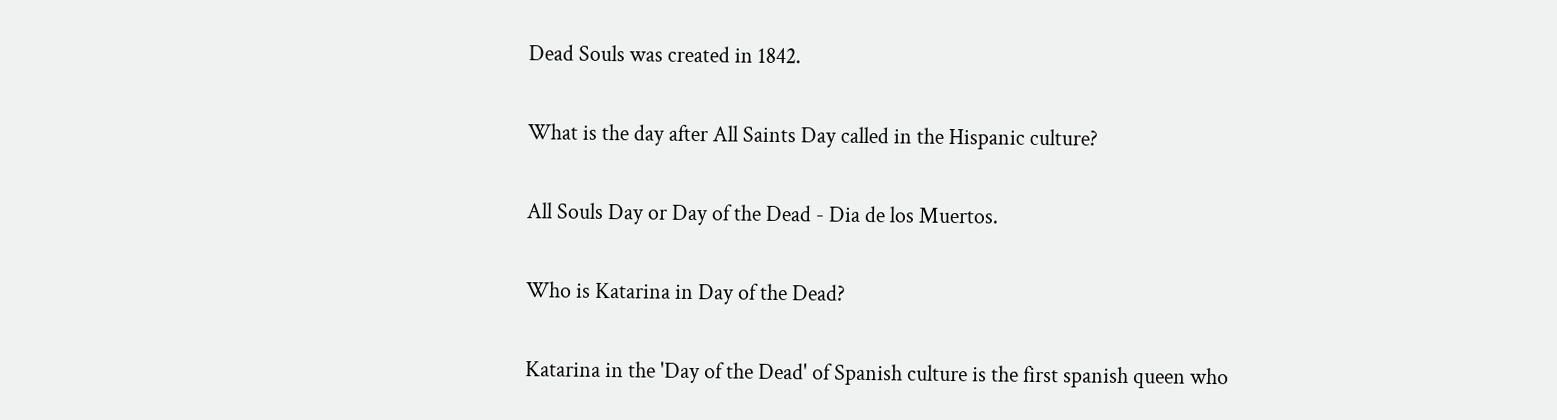Dead Souls was created in 1842.

What is the day after All Saints Day called in the Hispanic culture?

All Souls Day or Day of the Dead - Dia de los Muertos.

Who is Katarina in Day of the Dead?

Katarina in the 'Day of the Dead' of Spanish culture is the first spanish queen who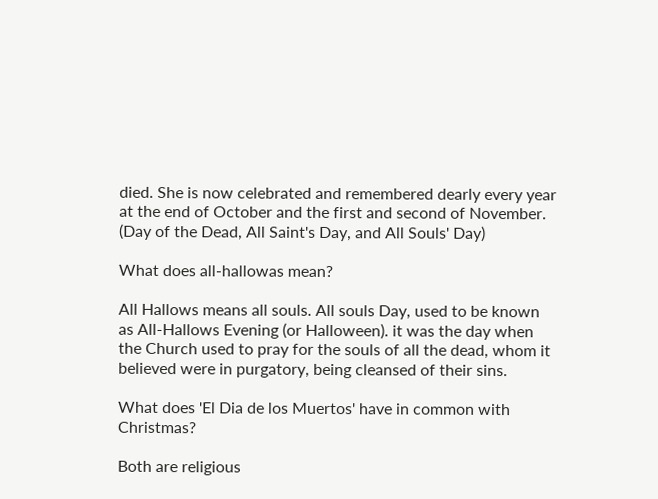died. She is now celebrated and remembered dearly every year at the end of October and the first and second of November. (Day of the Dead, All Saint's Day, and All Souls' Day)

What does all-hallowas mean?

All Hallows means all souls. All souls Day, used to be known as All-Hallows Evening (or Halloween). it was the day when the Church used to pray for the souls of all the dead, whom it believed were in purgatory, being cleansed of their sins.

What does 'El Dia de los Muertos' have in common with Christmas?

Both are religious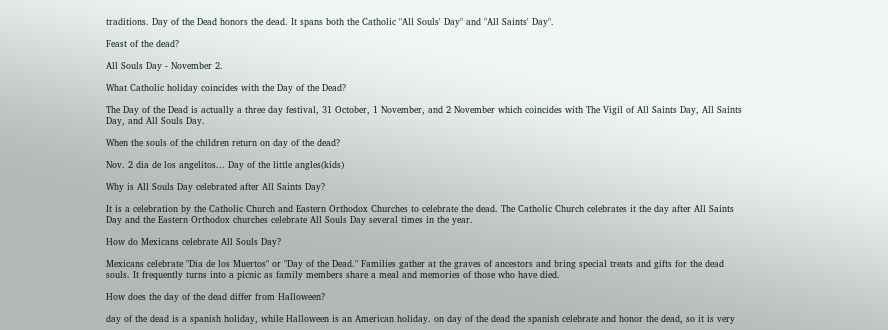traditions. Day of the Dead honors the dead. It spans both the Catholic "All Souls' Day" and "All Saints' Day".

Feast of the dead?

All Souls Day - November 2.

What Catholic holiday coincides with the Day of the Dead?

The Day of the Dead is actually a three day festival, 31 October, 1 November, and 2 November which coincides with The Vigil of All Saints Day, All Saints Day, and All Souls Day.

When the souls of the children return on day of the dead?

Nov. 2 dia de los angelitos... Day of the little angles(kids)

Why is All Souls Day celebrated after All Saints Day?

It is a celebration by the Catholic Church and Eastern Orthodox Churches to celebrate the dead. The Catholic Church celebrates it the day after All Saints Day and the Eastern Orthodox churches celebrate All Souls Day several times in the year.

How do Mexicans celebrate All Souls Day?

Mexicans celebrate "Dia de los Muertos" or "Day of the Dead." Families gather at the graves of ancestors and bring special treats and gifts for the dead souls. It frequently turns into a picnic as family members share a meal and memories of those who have died.

How does the day of the dead differ from Halloween?

day of the dead is a spanish holiday, while Halloween is an American holiday. on day of the dead the spanish celebrate and honor the dead, so it is very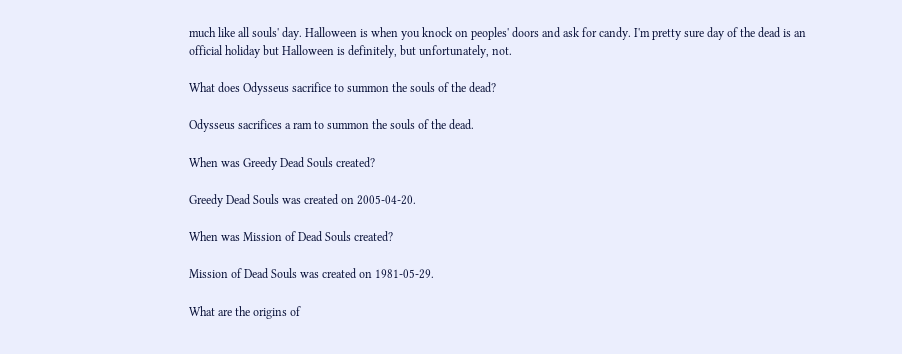much like all souls' day. Halloween is when you knock on peoples' doors and ask for candy. I'm pretty sure day of the dead is an official holiday but Halloween is definitely, but unfortunately, not.

What does Odysseus sacrifice to summon the souls of the dead?

Odysseus sacrifices a ram to summon the souls of the dead.

When was Greedy Dead Souls created?

Greedy Dead Souls was created on 2005-04-20.

When was Mission of Dead Souls created?

Mission of Dead Souls was created on 1981-05-29.

What are the origins of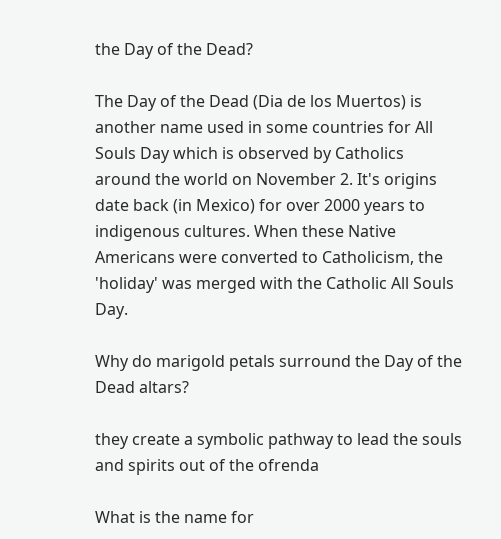the Day of the Dead?

The Day of the Dead (Dia de los Muertos) is another name used in some countries for All Souls Day which is observed by Catholics around the world on November 2. It's origins date back (in Mexico) for over 2000 years to indigenous cultures. When these Native Americans were converted to Catholicism, the 'holiday' was merged with the Catholic All Souls Day.

Why do marigold petals surround the Day of the Dead altars?

they create a symbolic pathway to lead the souls and spirits out of the ofrenda

What is the name for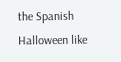the Spanish Halloween like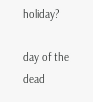holiday?

day of the dead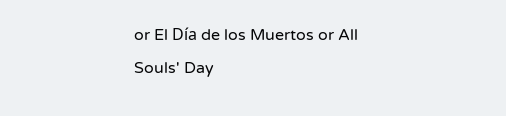or El Día de los Muertos or All Souls' Day